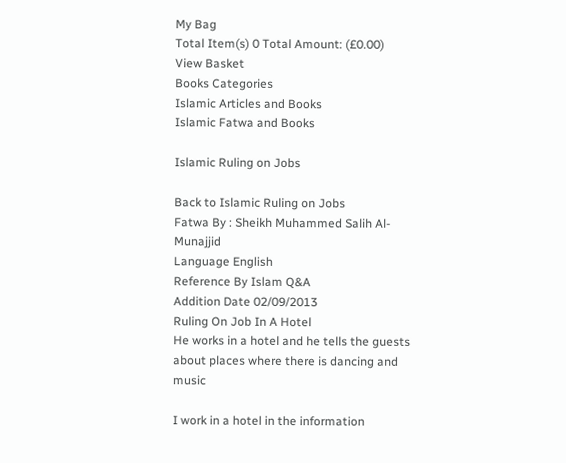My Bag
Total Item(s) 0 Total Amount: (£0.00)
View Basket
Books Categories
Islamic Articles and Books
Islamic Fatwa and Books

Islamic Ruling on Jobs

Back to Islamic Ruling on Jobs
Fatwa By : Sheikh Muhammed Salih Al-Munajjid
Language English
Reference By Islam Q&A
Addition Date 02/09/2013
Ruling On Job In A Hotel
He works in a hotel and he tells the guests about places where there is dancing and music

I work in a hotel in the information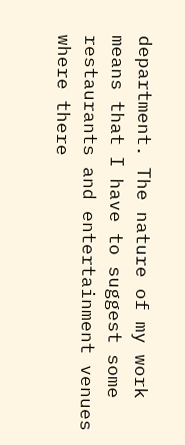department. The nature of my work means that I have to suggest some restaurants and entertainment venues where there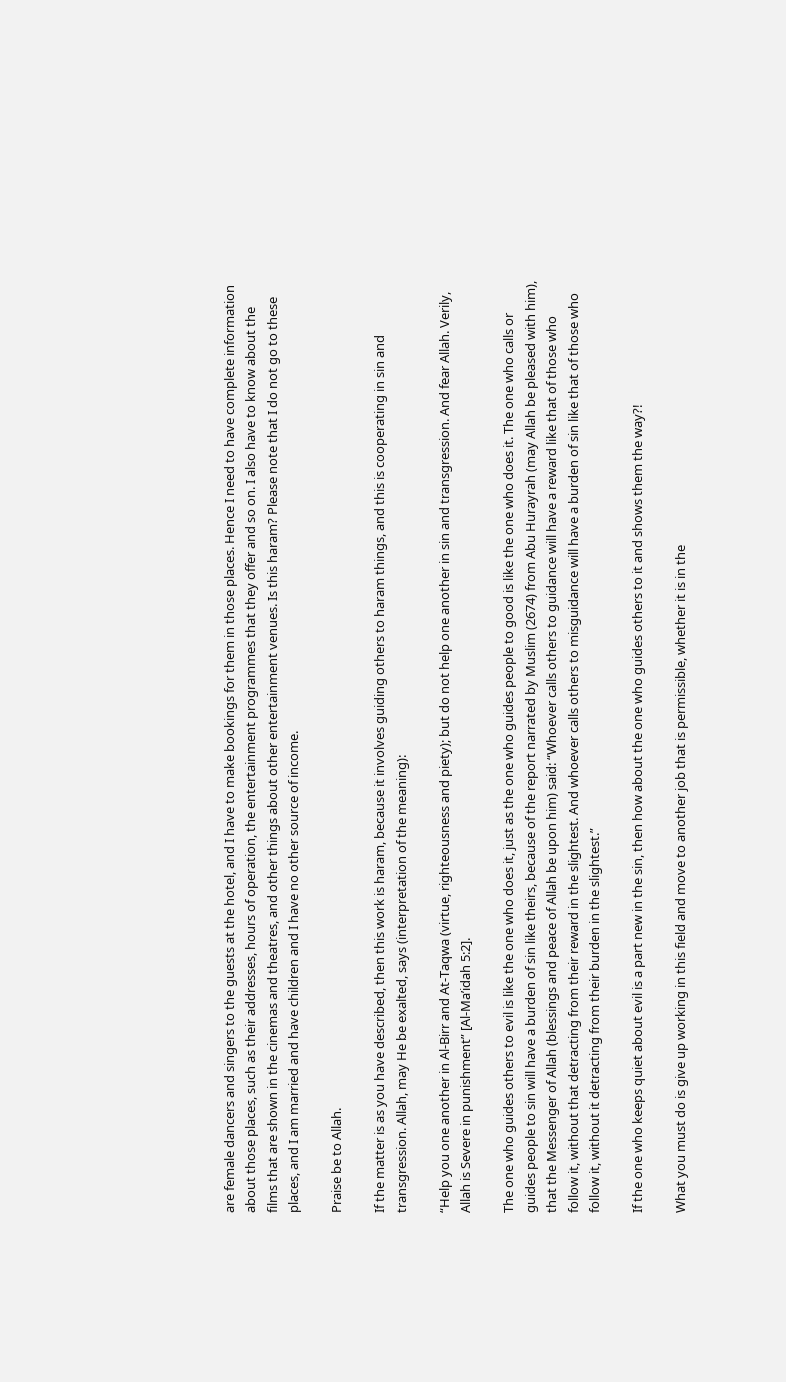are female dancers and singers to the guests at the hotel, and I have to make bookings for them in those places. Hence I need to have complete information about those places, such as their addresses, hours of operation, the entertainment programmes that they offer and so on. I also have to know about the films that are shown in the cinemas and theatres, and other things about other entertainment venues. Is this haram? Please note that I do not go to these places, and I am married and have children and I have no other source of income.

Praise be to Allah.

If the matter is as you have described, then this work is haram, because it involves guiding others to haram things, and this is cooperating in sin and transgression. Allah, may He be exalted, says (interpretation of the meaning):

“Help you one another in Al‑Birr and At‑Taqwa (virtue, righteousness and piety); but do not help one another in sin and transgression. And fear Allah. Verily, Allah is Severe in punishment” [Al-Ma’idah 5:2].

The one who guides others to evil is like the one who does it, just as the one who guides people to good is like the one who does it. The one who calls or guides people to sin will have a burden of sin like theirs, because of the report narrated by Muslim (2674) from Abu Hurayrah (may Allah be pleased with him), that the Messenger of Allah (blessings and peace of Allah be upon him) said: “Whoever calls others to guidance will have a reward like that of those who follow it, without that detracting from their reward in the slightest. And whoever calls others to misguidance will have a burden of sin like that of those who follow it, without it detracting from their burden in the slightest.”

If the one who keeps quiet about evil is a part new in the sin, then how about the one who guides others to it and shows them the way?!

What you must do is give up working in this field and move to another job that is permissible, whether it is in the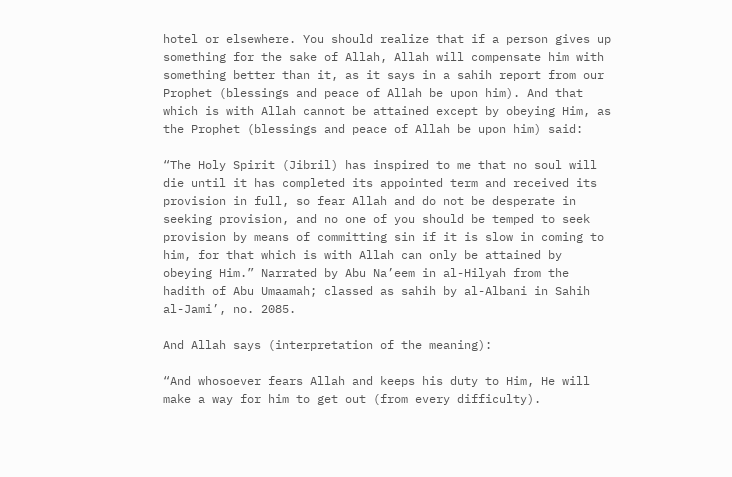hotel or elsewhere. You should realize that if a person gives up something for the sake of Allah, Allah will compensate him with something better than it, as it says in a sahih report from our Prophet (blessings and peace of Allah be upon him). And that which is with Allah cannot be attained except by obeying Him, as the Prophet (blessings and peace of Allah be upon him) said:

“The Holy Spirit (Jibril) has inspired to me that no soul will die until it has completed its appointed term and received its provision in full, so fear Allah and do not be desperate in seeking provision, and no one of you should be temped to seek provision by means of committing sin if it is slow in coming to him, for that which is with Allah can only be attained by obeying Him.” Narrated by Abu Na’eem in al-Hilyah from the hadith of Abu Umaamah; classed as sahih by al-Albani in Sahih al-Jami’, no. 2085.

And Allah says (interpretation of the meaning):

“And whosoever fears Allah and keeps his duty to Him, He will make a way for him to get out (from every difficulty).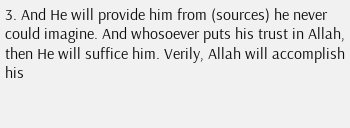3. And He will provide him from (sources) he never could imagine. And whosoever puts his trust in Allah, then He will suffice him. Verily, Allah will accomplish his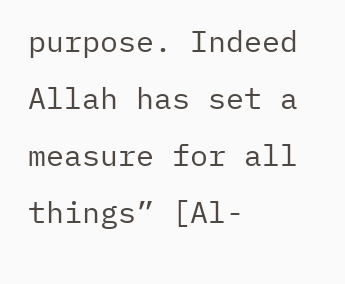purpose. Indeed Allah has set a measure for all things” [Al-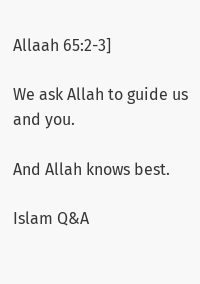Allaah 65:2-3]

We ask Allah to guide us and you.

And Allah knows best.

Islam Q&A